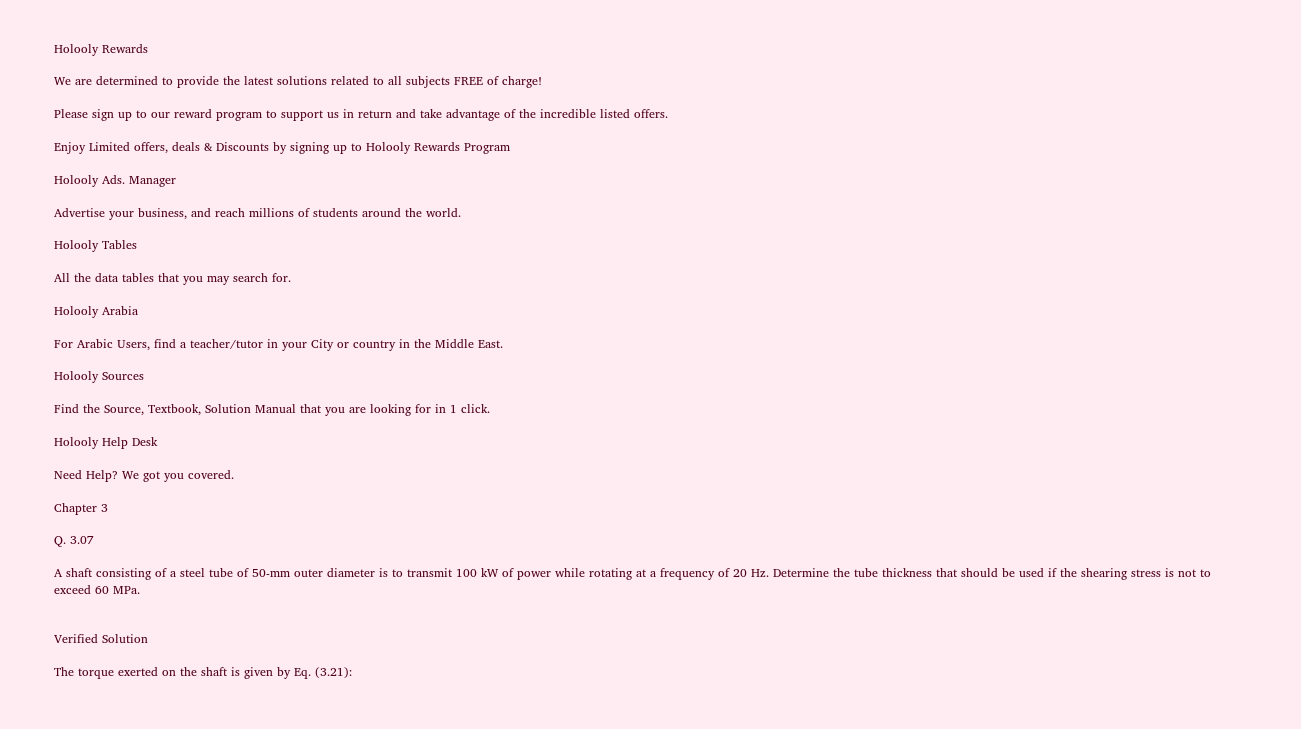Holooly Rewards

We are determined to provide the latest solutions related to all subjects FREE of charge!

Please sign up to our reward program to support us in return and take advantage of the incredible listed offers.

Enjoy Limited offers, deals & Discounts by signing up to Holooly Rewards Program

Holooly Ads. Manager

Advertise your business, and reach millions of students around the world.

Holooly Tables

All the data tables that you may search for.

Holooly Arabia

For Arabic Users, find a teacher/tutor in your City or country in the Middle East.

Holooly Sources

Find the Source, Textbook, Solution Manual that you are looking for in 1 click.

Holooly Help Desk

Need Help? We got you covered.

Chapter 3

Q. 3.07

A shaft consisting of a steel tube of 50-mm outer diameter is to transmit 100 kW of power while rotating at a frequency of 20 Hz. Determine the tube thickness that should be used if the shearing stress is not to exceed 60 MPa.


Verified Solution

The torque exerted on the shaft is given by Eq. (3.21):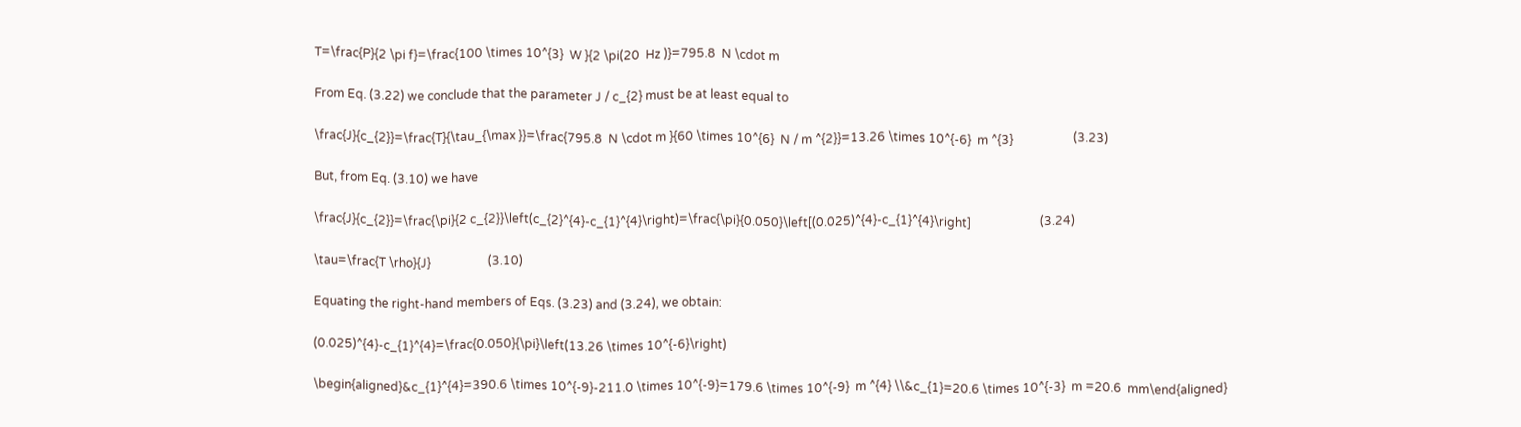T=\frac{P}{2 \pi f}=\frac{100 \times 10^{3}  W }{2 \pi(20  Hz )}=795.8  N \cdot m

From Eq. (3.22) we conclude that the parameter J / c_{2} must be at least equal to

\frac{J}{c_{2}}=\frac{T}{\tau_{\max }}=\frac{795.8  N \cdot m }{60 \times 10^{6}  N / m ^{2}}=13.26 \times 10^{-6}  m ^{3}                    (3.23)

But, from Eq. (3.10) we have

\frac{J}{c_{2}}=\frac{\pi}{2 c_{2}}\left(c_{2}^{4}-c_{1}^{4}\right)=\frac{\pi}{0.050}\left[(0.025)^{4}-c_{1}^{4}\right]                       (3.24)

\tau=\frac{T \rho}{J}                   (3.10)

Equating the right-hand members of Eqs. (3.23) and (3.24), we obtain:

(0.025)^{4}-c_{1}^{4}=\frac{0.050}{\pi}\left(13.26 \times 10^{-6}\right)

\begin{aligned}&c_{1}^{4}=390.6 \times 10^{-9}-211.0 \times 10^{-9}=179.6 \times 10^{-9}  m ^{4} \\&c_{1}=20.6 \times 10^{-3}  m =20.6  mm\end{aligned}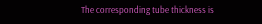The corresponding tube thickness is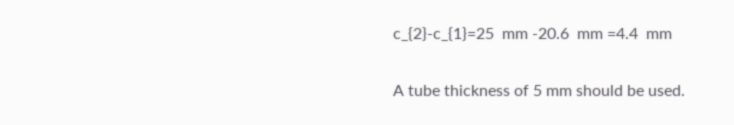c_{2}-c_{1}=25  mm -20.6  mm =4.4  mm

A tube thickness of 5 mm should be used.